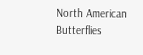North American Butterflies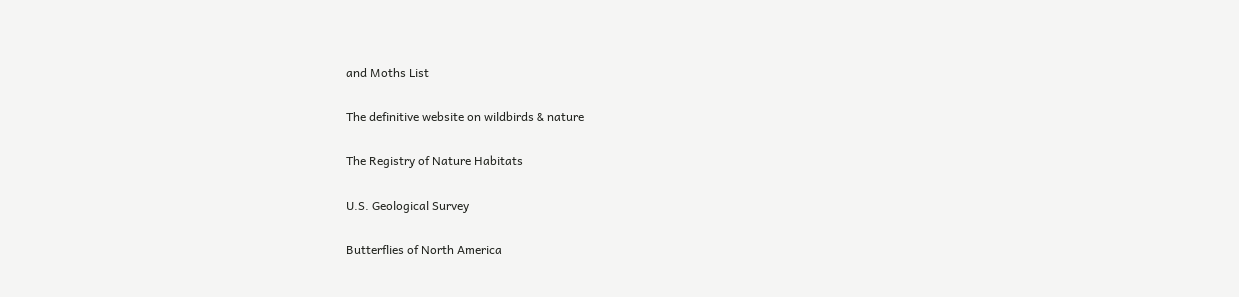and Moths List

The definitive website on wildbirds & nature

The Registry of Nature Habitats

U.S. Geological Survey

Butterflies of North America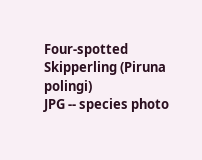Four-spotted Skipperling (Piruna polingi)
JPG -- species photo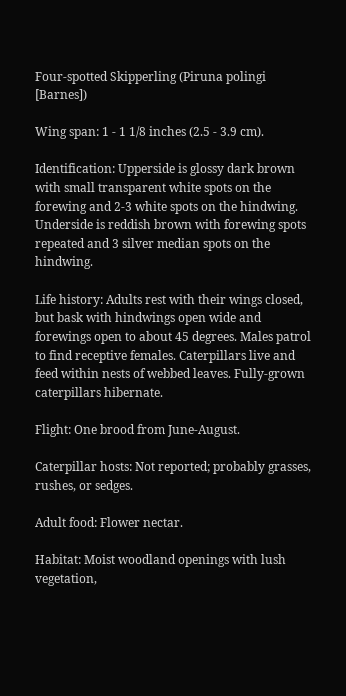Four-spotted Skipperling (Piruna polingi [Barnes])

Wing span: 1 - 1 1/8 inches (2.5 - 3.9 cm).

Identification: Upperside is glossy dark brown with small transparent white spots on the forewing and 2-3 white spots on the hindwing. Underside is reddish brown with forewing spots repeated and 3 silver median spots on the hindwing.

Life history: Adults rest with their wings closed, but bask with hindwings open wide and forewings open to about 45 degrees. Males patrol to find receptive females. Caterpillars live and feed within nests of webbed leaves. Fully-grown caterpillars hibernate.

Flight: One brood from June-August.

Caterpillar hosts: Not reported; probably grasses, rushes, or sedges.

Adult food: Flower nectar.

Habitat: Moist woodland openings with lush vegetation,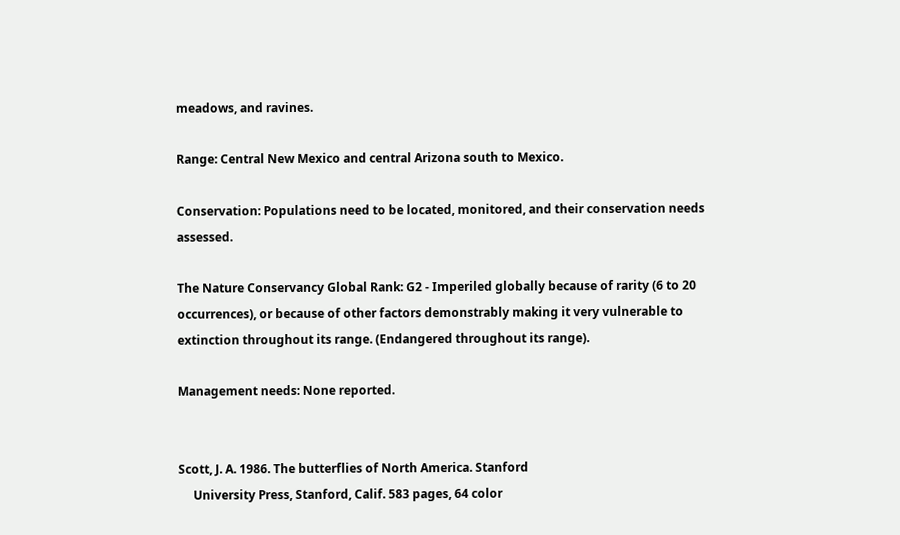meadows, and ravines.

Range: Central New Mexico and central Arizona south to Mexico.

Conservation: Populations need to be located, monitored, and their conservation needs assessed.

The Nature Conservancy Global Rank: G2 - Imperiled globally because of rarity (6 to 20 occurrences), or because of other factors demonstrably making it very vulnerable to extinction throughout its range. (Endangered throughout its range).

Management needs: None reported.


Scott, J. A. 1986. The butterflies of North America. Stanford
     University Press, Stanford, Calif. 583 pages, 64 color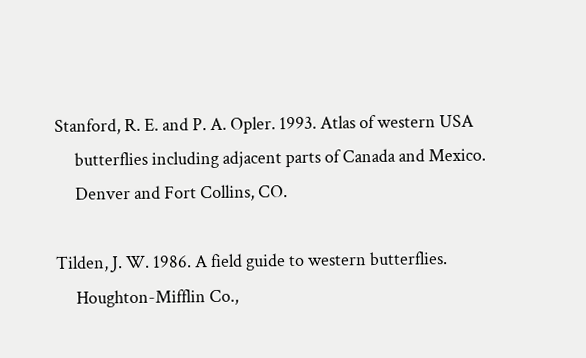Stanford, R. E. and P. A. Opler. 1993. Atlas of western USA
     butterflies including adjacent parts of Canada and Mexico.
     Denver and Fort Collins, CO.

Tilden, J. W. 1986. A field guide to western butterflies.
     Houghton-Mifflin Co.,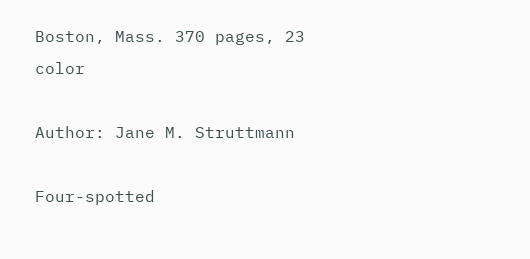Boston, Mass. 370 pages, 23 color

Author: Jane M. Struttmann

Four-spotted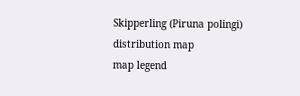Skipperling (Piruna polingi)
distribution map
map legend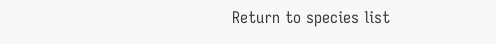Return to species list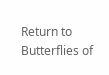Return to Butterflies of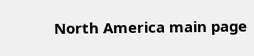North America main page